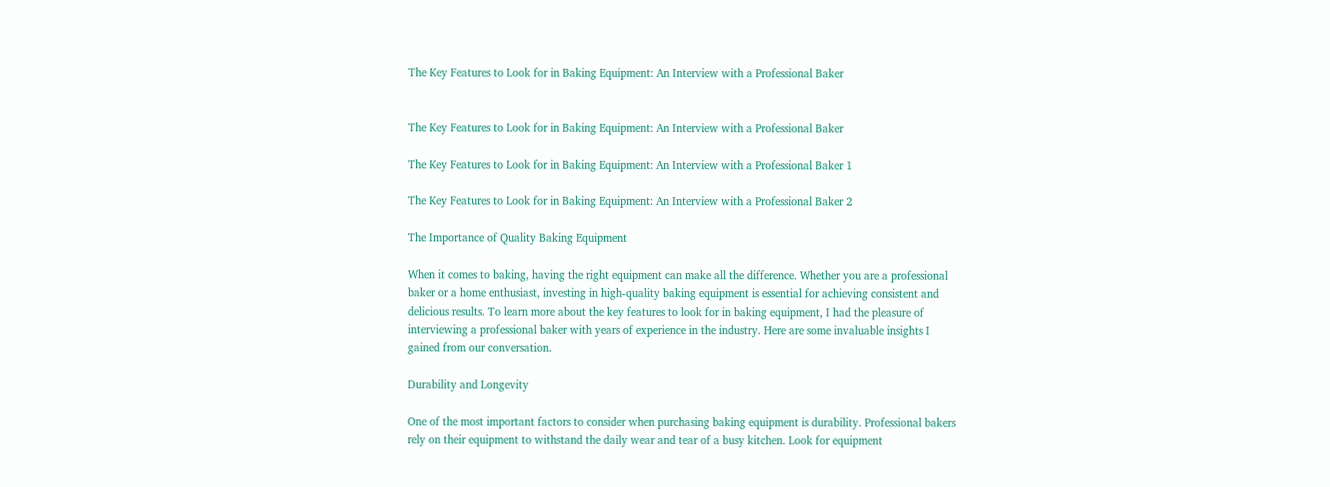The Key Features to Look for in Baking Equipment: An Interview with a Professional Baker


The Key Features to Look for in Baking Equipment: An Interview with a Professional Baker

The Key Features to Look for in Baking Equipment: An Interview with a Professional Baker 1

The Key Features to Look for in Baking Equipment: An Interview with a Professional Baker 2

The Importance of Quality Baking Equipment

When it comes to baking, having the right equipment can make all the difference. Whether you are a professional baker or a home enthusiast, investing in high-quality baking equipment is essential for achieving consistent and delicious results. To learn more about the key features to look for in baking equipment, I had the pleasure of interviewing a professional baker with years of experience in the industry. Here are some invaluable insights I gained from our conversation.

Durability and Longevity

One of the most important factors to consider when purchasing baking equipment is durability. Professional bakers rely on their equipment to withstand the daily wear and tear of a busy kitchen. Look for equipment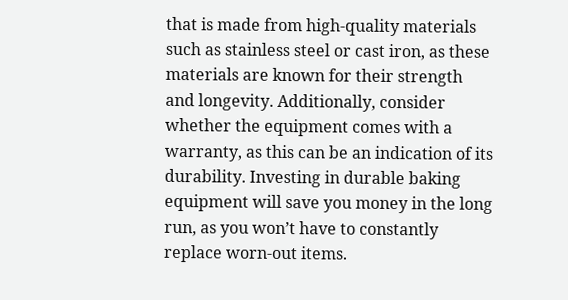that is made from high-quality materials such as stainless steel or cast iron, as these materials are known for their strength and longevity. Additionally, consider whether the equipment comes with a warranty, as this can be an indication of its durability. Investing in durable baking equipment will save you money in the long run, as you won’t have to constantly replace worn-out items.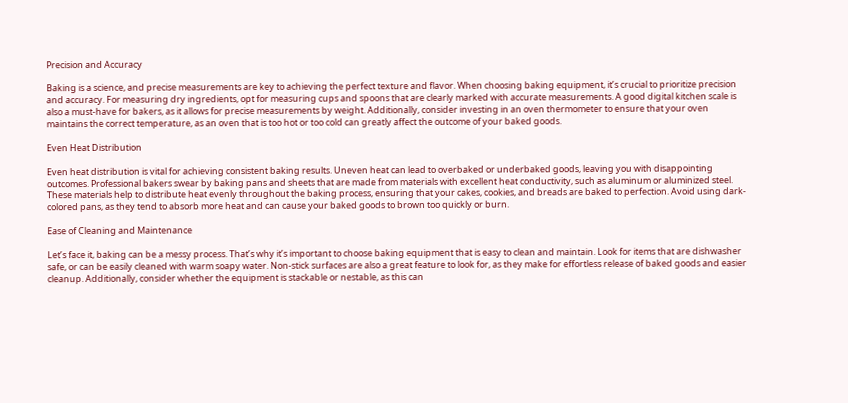Precision and Accuracy

Baking is a science, and precise measurements are key to achieving the perfect texture and flavor. When choosing baking equipment, it’s crucial to prioritize precision and accuracy. For measuring dry ingredients, opt for measuring cups and spoons that are clearly marked with accurate measurements. A good digital kitchen scale is also a must-have for bakers, as it allows for precise measurements by weight. Additionally, consider investing in an oven thermometer to ensure that your oven maintains the correct temperature, as an oven that is too hot or too cold can greatly affect the outcome of your baked goods.

Even Heat Distribution

Even heat distribution is vital for achieving consistent baking results. Uneven heat can lead to overbaked or underbaked goods, leaving you with disappointing outcomes. Professional bakers swear by baking pans and sheets that are made from materials with excellent heat conductivity, such as aluminum or aluminized steel. These materials help to distribute heat evenly throughout the baking process, ensuring that your cakes, cookies, and breads are baked to perfection. Avoid using dark-colored pans, as they tend to absorb more heat and can cause your baked goods to brown too quickly or burn.

Ease of Cleaning and Maintenance

Let’s face it, baking can be a messy process. That’s why it’s important to choose baking equipment that is easy to clean and maintain. Look for items that are dishwasher safe, or can be easily cleaned with warm soapy water. Non-stick surfaces are also a great feature to look for, as they make for effortless release of baked goods and easier cleanup. Additionally, consider whether the equipment is stackable or nestable, as this can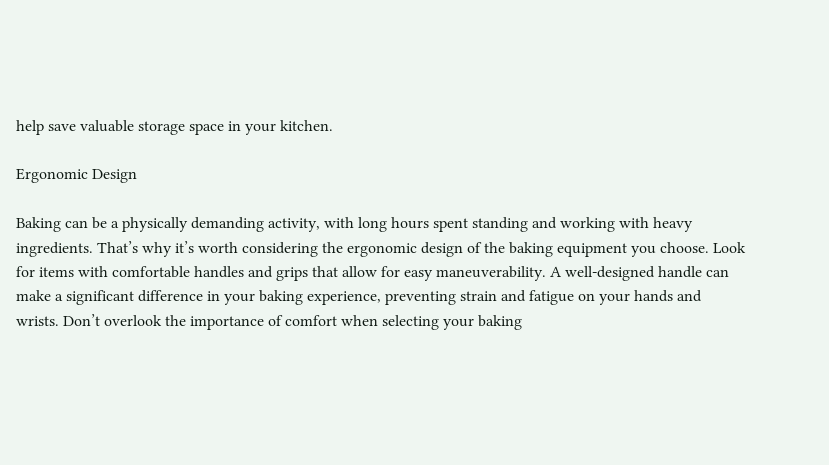help save valuable storage space in your kitchen.

Ergonomic Design

Baking can be a physically demanding activity, with long hours spent standing and working with heavy ingredients. That’s why it’s worth considering the ergonomic design of the baking equipment you choose. Look for items with comfortable handles and grips that allow for easy maneuverability. A well-designed handle can make a significant difference in your baking experience, preventing strain and fatigue on your hands and wrists. Don’t overlook the importance of comfort when selecting your baking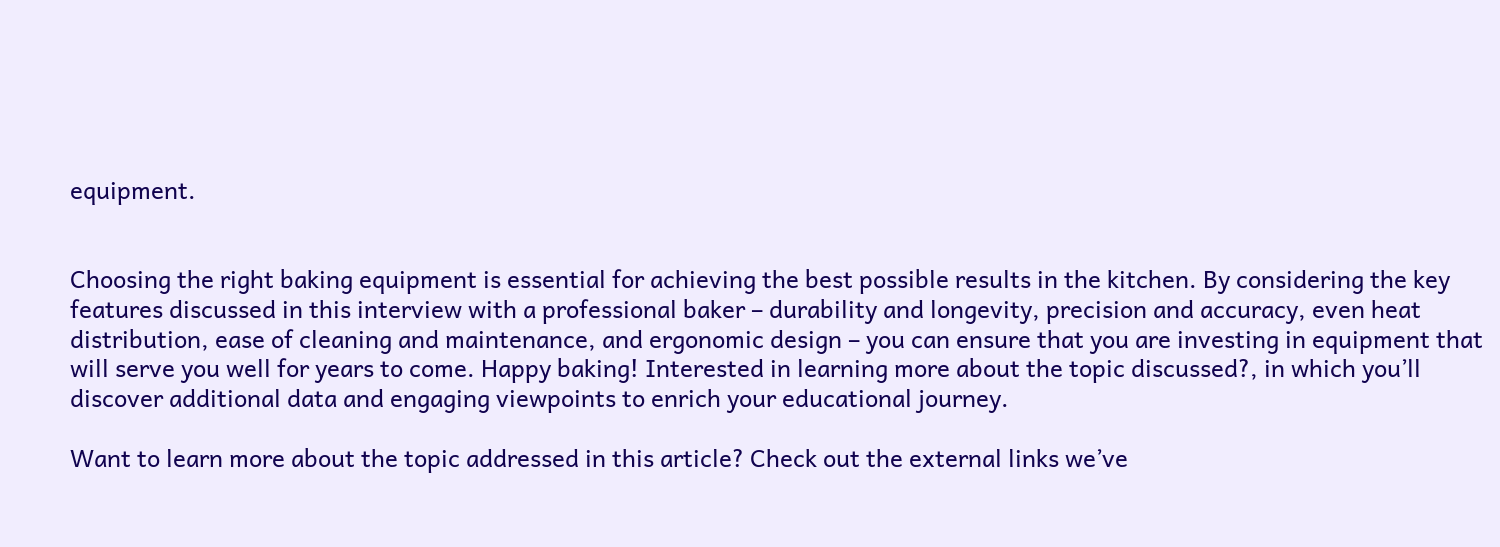equipment.


Choosing the right baking equipment is essential for achieving the best possible results in the kitchen. By considering the key features discussed in this interview with a professional baker – durability and longevity, precision and accuracy, even heat distribution, ease of cleaning and maintenance, and ergonomic design – you can ensure that you are investing in equipment that will serve you well for years to come. Happy baking! Interested in learning more about the topic discussed?, in which you’ll discover additional data and engaging viewpoints to enrich your educational journey.

Want to learn more about the topic addressed in this article? Check out the external links we’ve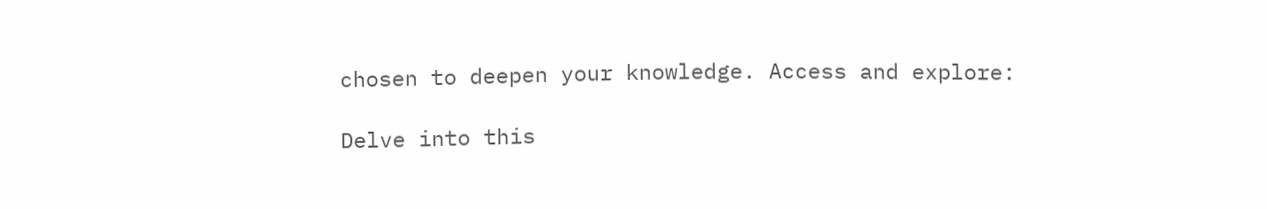chosen to deepen your knowledge. Access and explore:

Delve into this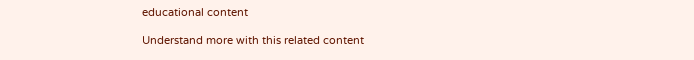educational content

Understand more with this related content